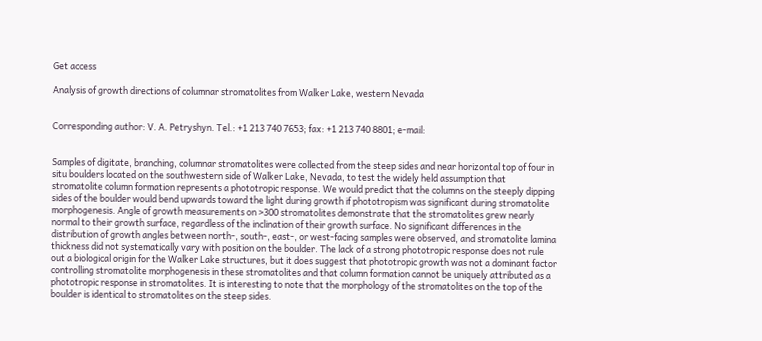Get access

Analysis of growth directions of columnar stromatolites from Walker Lake, western Nevada


Corresponding author: V. A. Petryshyn. Tel.: +1 213 740 7653; fax: +1 213 740 8801; e-mail:


Samples of digitate, branching, columnar stromatolites were collected from the steep sides and near horizontal top of four in situ boulders located on the southwestern side of Walker Lake, Nevada, to test the widely held assumption that stromatolite column formation represents a phototropic response. We would predict that the columns on the steeply dipping sides of the boulder would bend upwards toward the light during growth if phototropism was significant during stromatolite morphogenesis. Angle of growth measurements on >300 stromatolites demonstrate that the stromatolites grew nearly normal to their growth surface, regardless of the inclination of their growth surface. No significant differences in the distribution of growth angles between north-, south-, east-, or west-facing samples were observed, and stromatolite lamina thickness did not systematically vary with position on the boulder. The lack of a strong phototropic response does not rule out a biological origin for the Walker Lake structures, but it does suggest that phototropic growth was not a dominant factor controlling stromatolite morphogenesis in these stromatolites and that column formation cannot be uniquely attributed as a phototropic response in stromatolites. It is interesting to note that the morphology of the stromatolites on the top of the boulder is identical to stromatolites on the steep sides.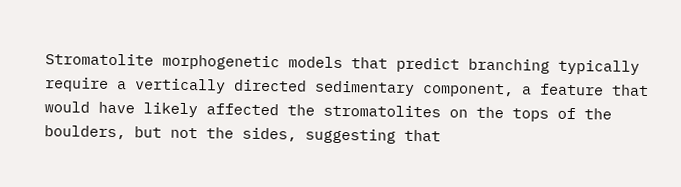Stromatolite morphogenetic models that predict branching typically require a vertically directed sedimentary component, a feature that would have likely affected the stromatolites on the tops of the boulders, but not the sides, suggesting that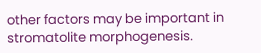other factors may be important in stromatolite morphogenesis.